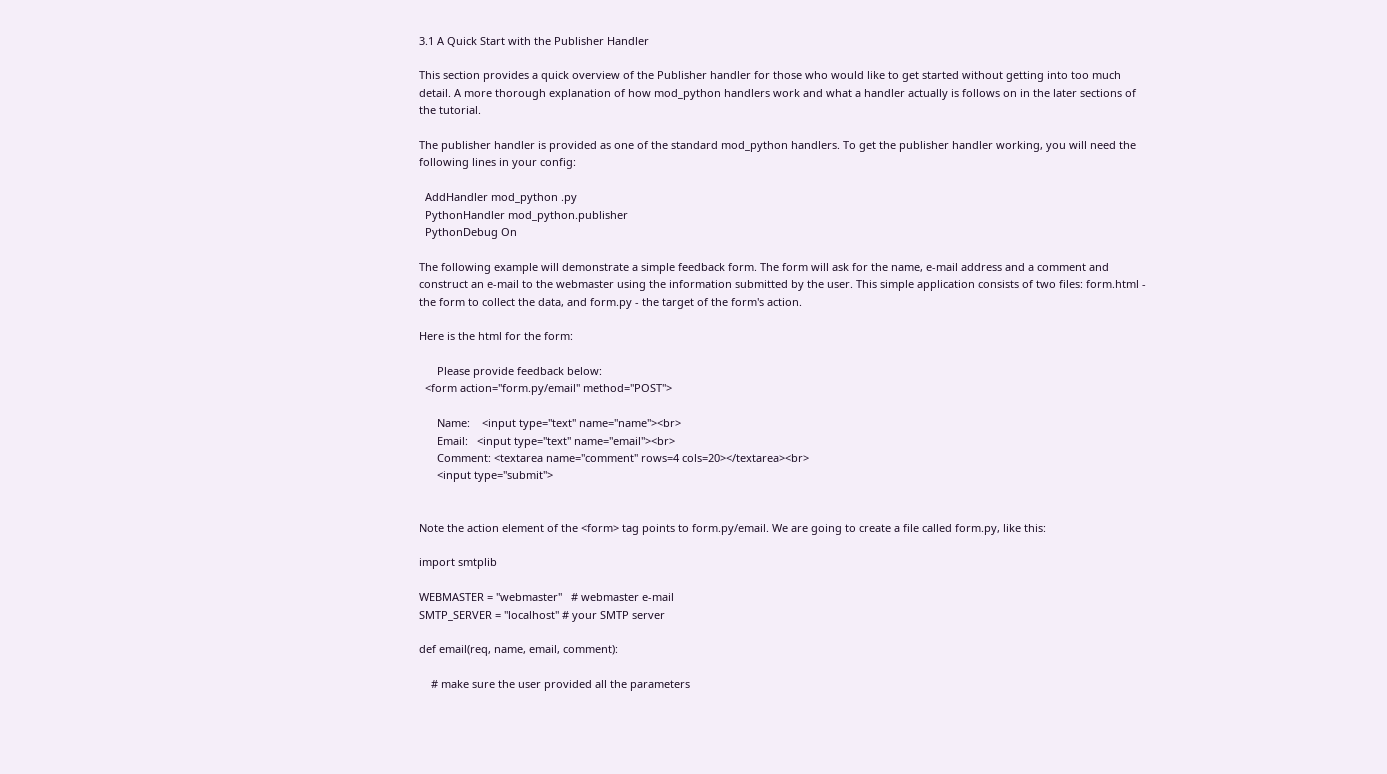3.1 A Quick Start with the Publisher Handler

This section provides a quick overview of the Publisher handler for those who would like to get started without getting into too much detail. A more thorough explanation of how mod_python handlers work and what a handler actually is follows on in the later sections of the tutorial.

The publisher handler is provided as one of the standard mod_python handlers. To get the publisher handler working, you will need the following lines in your config:

  AddHandler mod_python .py
  PythonHandler mod_python.publisher
  PythonDebug On

The following example will demonstrate a simple feedback form. The form will ask for the name, e-mail address and a comment and construct an e-mail to the webmaster using the information submitted by the user. This simple application consists of two files: form.html - the form to collect the data, and form.py - the target of the form's action.

Here is the html for the form:

      Please provide feedback below:
  <form action="form.py/email" method="POST">

      Name:    <input type="text" name="name"><br>
      Email:   <input type="text" name="email"><br>
      Comment: <textarea name="comment" rows=4 cols=20></textarea><br>
      <input type="submit">


Note the action element of the <form> tag points to form.py/email. We are going to create a file called form.py, like this:

import smtplib

WEBMASTER = "webmaster"   # webmaster e-mail
SMTP_SERVER = "localhost" # your SMTP server

def email(req, name, email, comment):

    # make sure the user provided all the parameters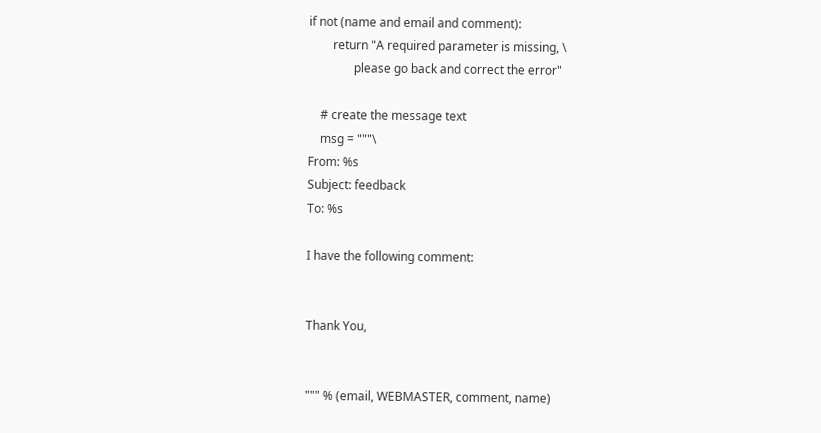if not (name and email and comment):
        return "A required parameter is missing, \
               please go back and correct the error"

    # create the message text
    msg = """\
From: %s
Subject: feedback
To: %s

I have the following comment:


Thank You,


""" % (email, WEBMASTER, comment, name)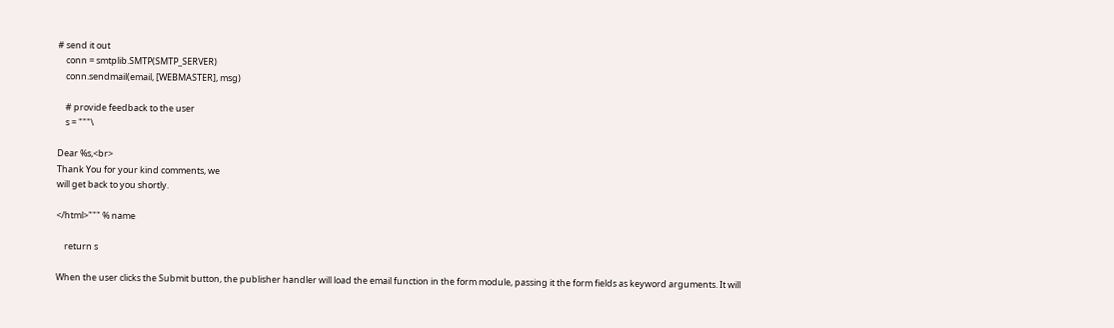# send it out
    conn = smtplib.SMTP(SMTP_SERVER)
    conn.sendmail(email, [WEBMASTER], msg)

    # provide feedback to the user
    s = """\

Dear %s,<br>
Thank You for your kind comments, we
will get back to you shortly.

</html>""" % name

    return s

When the user clicks the Submit button, the publisher handler will load the email function in the form module, passing it the form fields as keyword arguments. It will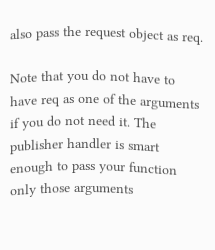also pass the request object as req.

Note that you do not have to have req as one of the arguments if you do not need it. The publisher handler is smart enough to pass your function only those arguments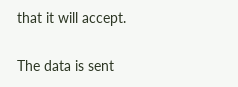that it will accept.

The data is sent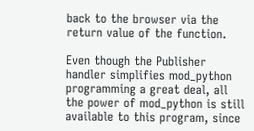back to the browser via the return value of the function.

Even though the Publisher handler simplifies mod_python programming a great deal, all the power of mod_python is still available to this program, since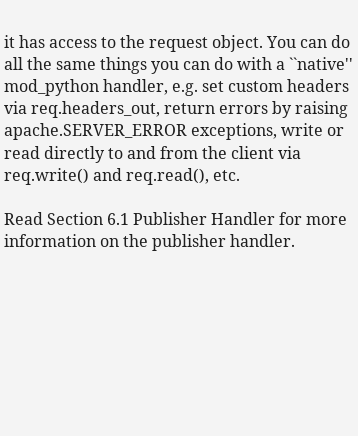it has access to the request object. You can do all the same things you can do with a ``native'' mod_python handler, e.g. set custom headers via req.headers_out, return errors by raising apache.SERVER_ERROR exceptions, write or read directly to and from the client via req.write() and req.read(), etc.

Read Section 6.1 Publisher Handler for more information on the publisher handler.